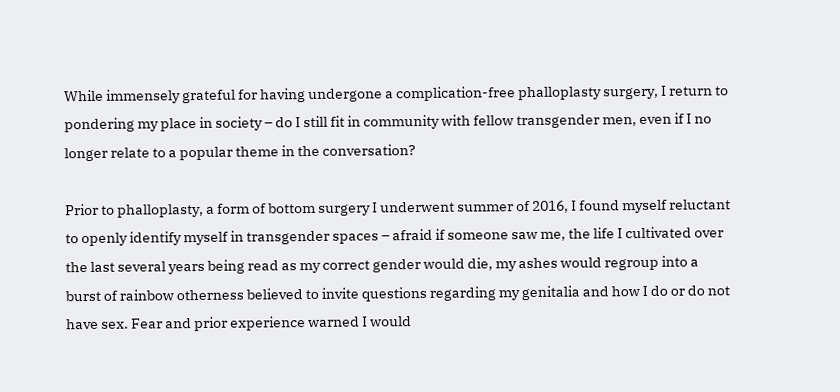While immensely grateful for having undergone a complication-free phalloplasty surgery, I return to pondering my place in society – do I still fit in community with fellow transgender men, even if I no longer relate to a popular theme in the conversation?

Prior to phalloplasty, a form of bottom surgery I underwent summer of 2016, I found myself reluctant to openly identify myself in transgender spaces – afraid if someone saw me, the life I cultivated over the last several years being read as my correct gender would die, my ashes would regroup into a burst of rainbow otherness believed to invite questions regarding my genitalia and how I do or do not have sex. Fear and prior experience warned I would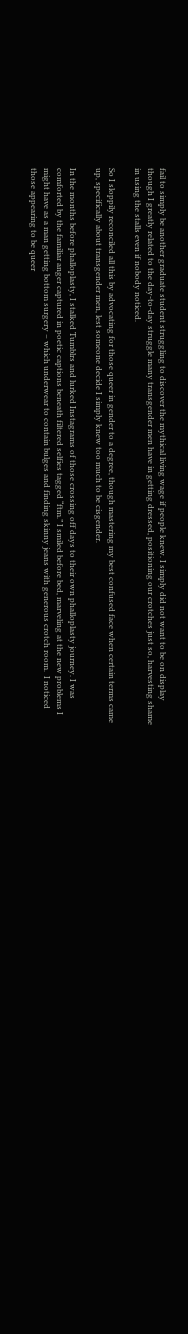fail to simply be another graduate student struggling to discover the mythical living wage if people knew. I simply did not want to be on display though I greatly related to the day-to-day struggle many transgender men have in getting dressed, positioning our crotches just so, harvesting shame in using the stalls even if nobody noticed.

So I sloppily reconciled all this by advocating for those queer in gender to a degree, though mastering my best confused face when certain terms came up, specifically about transgender men, lest someone decide I simply knew too much to be cisgender.

In the months before phalloplasty, I stalked Tumblrs and lurked Instagrams of those crossing off days to their own phalloplasty journey. I was comforted by the familiar anger captured in poetic captions beneath filtered selfies tagged “ftm.” I smiled before bed, marveling at the new problems I might have as a man getting bottom surgery – which underwear to contain bulges and finding skinny jeans with generous crotch room.  I noticed those appearing to be queer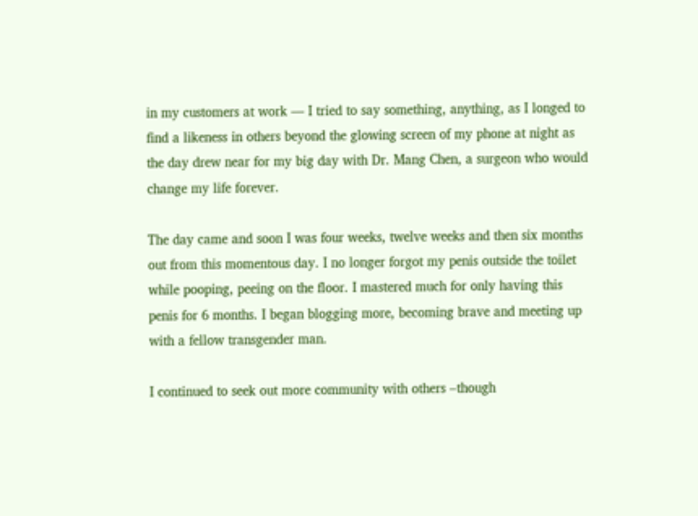in my customers at work — I tried to say something, anything, as I longed to find a likeness in others beyond the glowing screen of my phone at night as the day drew near for my big day with Dr. Mang Chen, a surgeon who would change my life forever.

The day came and soon I was four weeks, twelve weeks and then six months out from this momentous day. I no longer forgot my penis outside the toilet while pooping, peeing on the floor. I mastered much for only having this penis for 6 months. I began blogging more, becoming brave and meeting up with a fellow transgender man.

I continued to seek out more community with others –though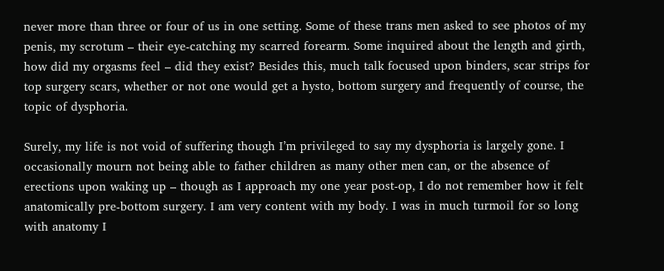never more than three or four of us in one setting. Some of these trans men asked to see photos of my penis, my scrotum – their eye-catching my scarred forearm. Some inquired about the length and girth, how did my orgasms feel – did they exist? Besides this, much talk focused upon binders, scar strips for top surgery scars, whether or not one would get a hysto, bottom surgery and frequently of course, the topic of dysphoria.

Surely, my life is not void of suffering though I’m privileged to say my dysphoria is largely gone. I occasionally mourn not being able to father children as many other men can, or the absence of erections upon waking up – though as I approach my one year post-op, I do not remember how it felt anatomically pre-bottom surgery. I am very content with my body. I was in much turmoil for so long with anatomy I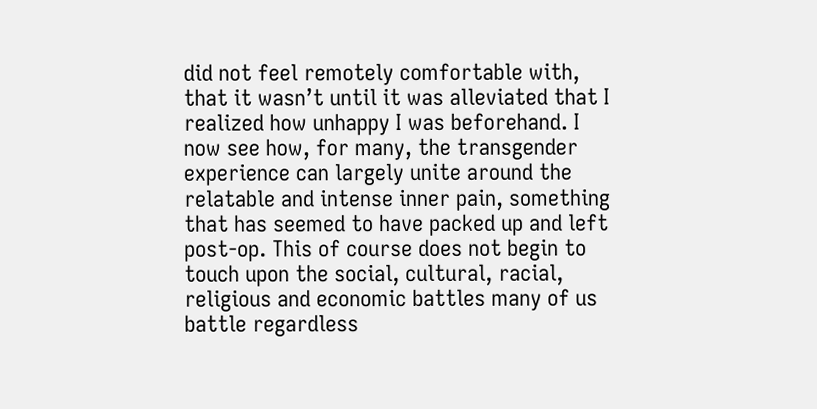did not feel remotely comfortable with, that it wasn’t until it was alleviated that I realized how unhappy I was beforehand. I now see how, for many, the transgender experience can largely unite around the relatable and intense inner pain, something that has seemed to have packed up and left post-op. This of course does not begin to touch upon the social, cultural, racial, religious and economic battles many of us battle regardless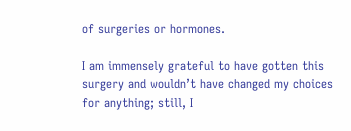of surgeries or hormones.

I am immensely grateful to have gotten this surgery and wouldn’t have changed my choices for anything; still, I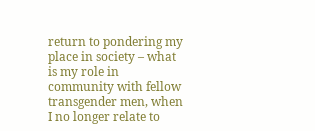return to pondering my place in society – what is my role in community with fellow transgender men, when I no longer relate to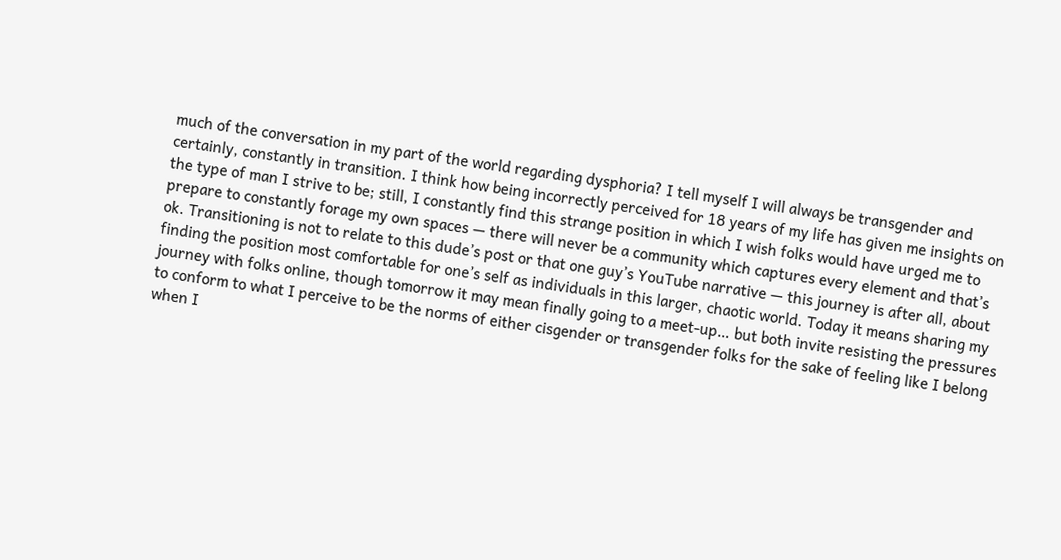much of the conversation in my part of the world regarding dysphoria? I tell myself I will always be transgender and certainly, constantly in transition. I think how being incorrectly perceived for 18 years of my life has given me insights on the type of man I strive to be; still, I constantly find this strange position in which I wish folks would have urged me to prepare to constantly forage my own spaces — there will never be a community which captures every element and that’s ok. Transitioning is not to relate to this dude’s post or that one guy’s YouTube narrative — this journey is after all, about finding the position most comfortable for one’s self as individuals in this larger, chaotic world. Today it means sharing my journey with folks online, though tomorrow it may mean finally going to a meet-up… but both invite resisting the pressures to conform to what I perceive to be the norms of either cisgender or transgender folks for the sake of feeling like I belong when I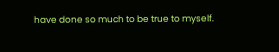have done so much to be true to myself.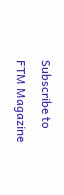Subscribe to FTM Magazine